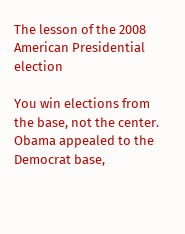The lesson of the 2008 American Presidential election

You win elections from the base, not the center.  Obama appealed to the Democrat base,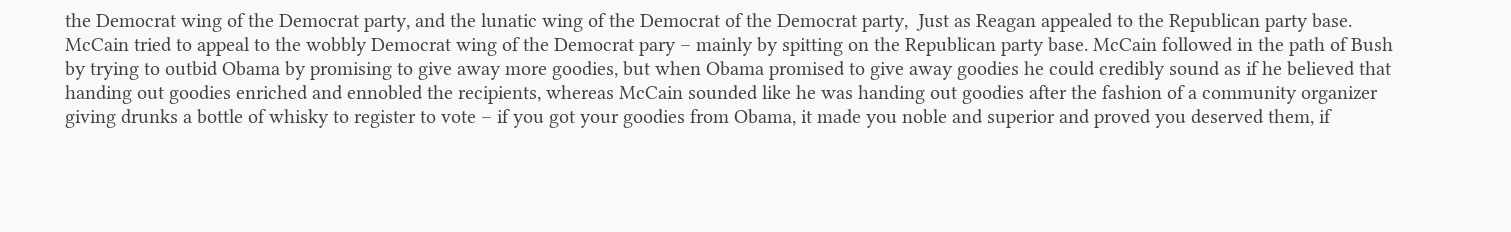the Democrat wing of the Democrat party, and the lunatic wing of the Democrat of the Democrat party,  Just as Reagan appealed to the Republican party base. McCain tried to appeal to the wobbly Democrat wing of the Democrat pary – mainly by spitting on the Republican party base. McCain followed in the path of Bush by trying to outbid Obama by promising to give away more goodies, but when Obama promised to give away goodies he could credibly sound as if he believed that handing out goodies enriched and ennobled the recipients, whereas McCain sounded like he was handing out goodies after the fashion of a community organizer giving drunks a bottle of whisky to register to vote – if you got your goodies from Obama, it made you noble and superior and proved you deserved them, if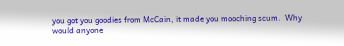you got you goodies from McCain, it made you mooching scum.  Why would anyone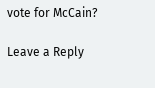vote for McCain?

Leave a Reply